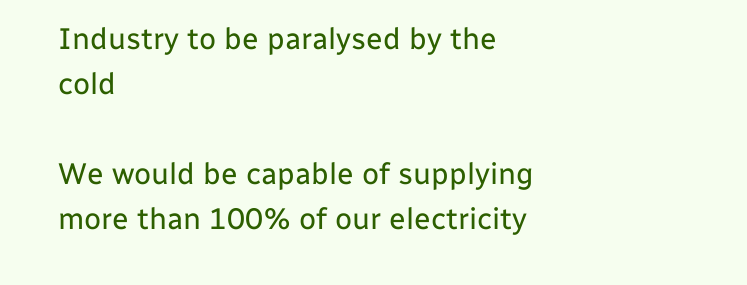Industry to be paralysed by the cold

We would be capable of supplying more than 100% of our electricity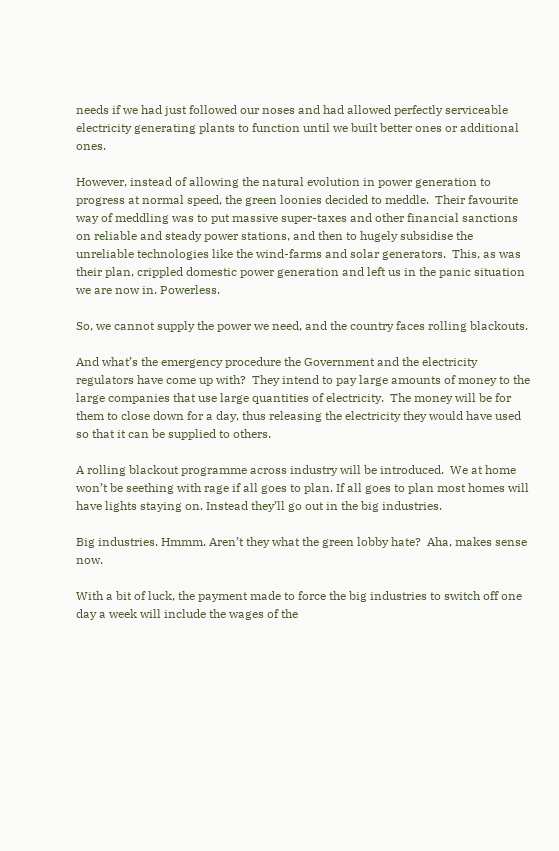needs if we had just followed our noses and had allowed perfectly serviceable electricity generating plants to function until we built better ones or additional ones.

However, instead of allowing the natural evolution in power generation to progress at normal speed, the green loonies decided to meddle.  Their favourite way of meddling was to put massive super-taxes and other financial sanctions on reliable and steady power stations, and then to hugely subsidise the unreliable technologies like the wind-farms and solar generators.  This, as was their plan, crippled domestic power generation and left us in the panic situation we are now in. Powerless.

So, we cannot supply the power we need, and the country faces rolling blackouts.

And what’s the emergency procedure the Government and the electricity regulators have come up with?  They intend to pay large amounts of money to the large companies that use large quantities of electricity.  The money will be for them to close down for a day, thus releasing the electricity they would have used so that it can be supplied to others.

A rolling blackout programme across industry will be introduced.  We at home won’t be seething with rage if all goes to plan. If all goes to plan most homes will have lights staying on. Instead they’ll go out in the big industries.

Big industries. Hmmm. Aren’t they what the green lobby hate?  Aha, makes sense now.

With a bit of luck, the payment made to force the big industries to switch off one day a week will include the wages of the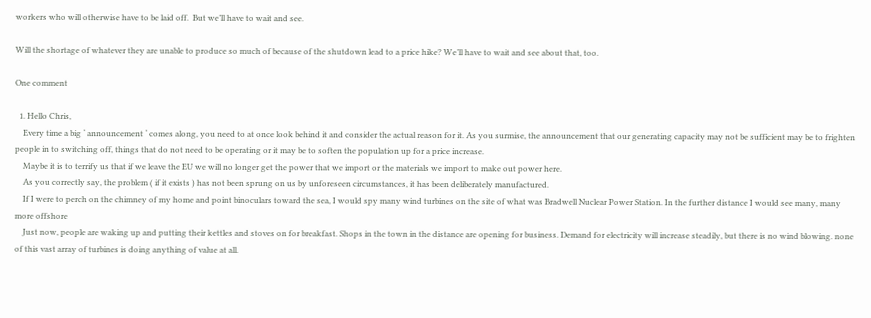workers who will otherwise have to be laid off.  But we’ll have to wait and see.

Will the shortage of whatever they are unable to produce so much of because of the shutdown lead to a price hike? We’ll have to wait and see about that, too.

One comment

  1. Hello Chris,
    Every time a big ‘ announcement ‘ comes along, you need to at once look behind it and consider the actual reason for it. As you surmise, the announcement that our generating capacity may not be sufficient may be to frighten people in to switching off, things that do not need to be operating or it may be to soften the population up for a price increase.
    Maybe it is to terrify us that if we leave the EU we will no longer get the power that we import or the materials we import to make out power here.
    As you correctly say, the problem ( if it exists ) has not been sprung on us by unforeseen circumstances, it has been deliberately manufactured.
    If I were to perch on the chimney of my home and point binoculars toward the sea, I would spy many wind turbines on the site of what was Bradwell Nuclear Power Station. In the further distance I would see many, many more offshore
    Just now, people are waking up and putting their kettles and stoves on for breakfast. Shops in the town in the distance are opening for business. Demand for electricity will increase steadily, but there is no wind blowing. none of this vast array of turbines is doing anything of value at all.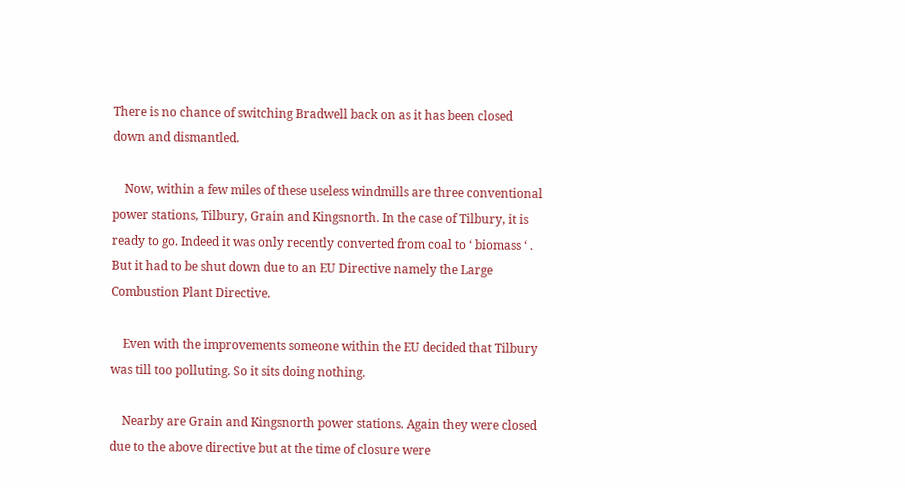There is no chance of switching Bradwell back on as it has been closed down and dismantled.

    Now, within a few miles of these useless windmills are three conventional power stations, Tilbury, Grain and Kingsnorth. In the case of Tilbury, it is ready to go. Indeed it was only recently converted from coal to ‘ biomass ‘ . But it had to be shut down due to an EU Directive namely the Large Combustion Plant Directive.

    Even with the improvements someone within the EU decided that Tilbury was till too polluting. So it sits doing nothing.

    Nearby are Grain and Kingsnorth power stations. Again they were closed due to the above directive but at the time of closure were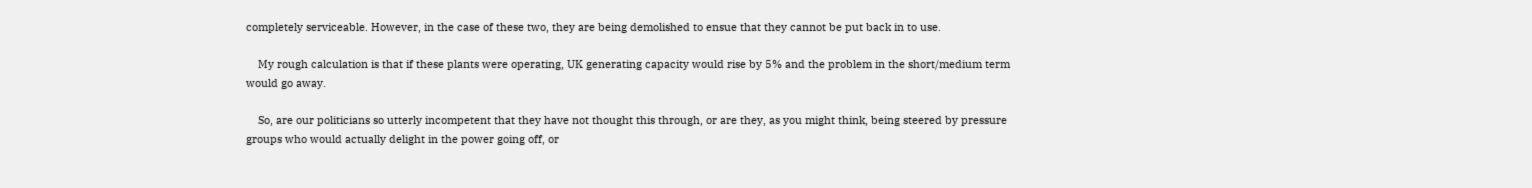completely serviceable. However, in the case of these two, they are being demolished to ensue that they cannot be put back in to use.

    My rough calculation is that if these plants were operating, UK generating capacity would rise by 5% and the problem in the short/medium term would go away.

    So, are our politicians so utterly incompetent that they have not thought this through, or are they, as you might think, being steered by pressure groups who would actually delight in the power going off, or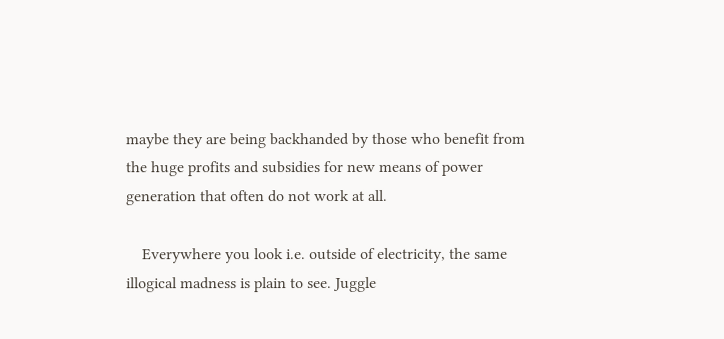maybe they are being backhanded by those who benefit from the huge profits and subsidies for new means of power generation that often do not work at all.

    Everywhere you look i.e. outside of electricity, the same illogical madness is plain to see. Juggle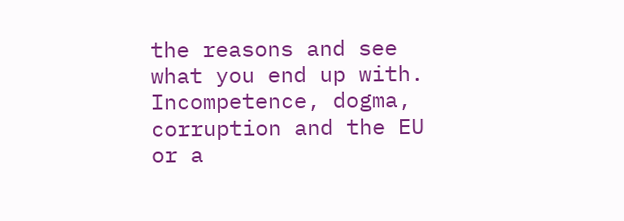the reasons and see what you end up with. Incompetence, dogma, corruption and the EU or a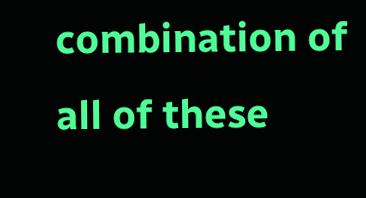combination of all of these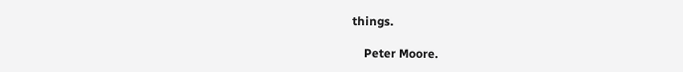things.

    Peter Moore.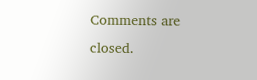Comments are closed.